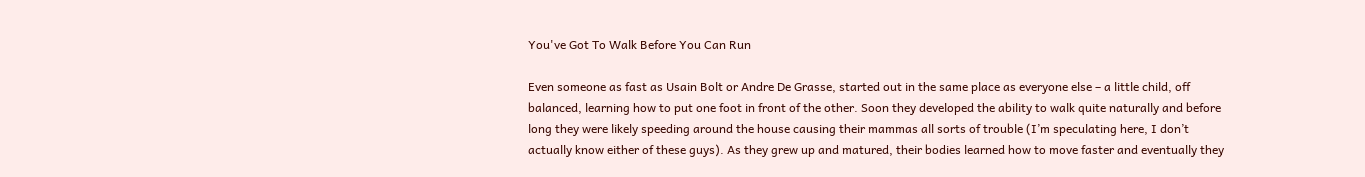You've Got To Walk Before You Can Run

Even someone as fast as Usain Bolt or Andre De Grasse, started out in the same place as everyone else – a little child, off balanced, learning how to put one foot in front of the other. Soon they developed the ability to walk quite naturally and before long they were likely speeding around the house causing their mammas all sorts of trouble (I’m speculating here, I don’t actually know either of these guys). As they grew up and matured, their bodies learned how to move faster and eventually they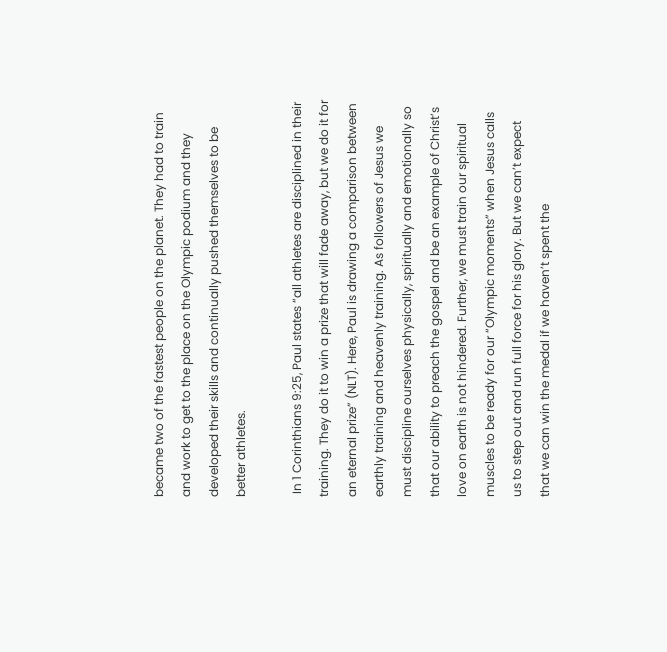became two of the fastest people on the planet. They had to train and work to get to the place on the Olympic podium and they developed their skills and continually pushed themselves to be better athletes.

 In 1 Corinthians 9:25, Paul states “all athletes are disciplined in their training. They do it to win a prize that will fade away, but we do it for an eternal prize” (NLT). Here, Paul is drawing a comparison between earthly training and heavenly training. As followers of Jesus we must discipline ourselves physically, spiritually and emotionally so that our ability to preach the gospel and be an example of Christ’s love on earth is not hindered. Further, we must train our spiritual muscles to be ready for our “Olympic moments” when Jesus calls us to step out and run full force for his glory. But we can’t expect that we can win the medal if we haven’t spent the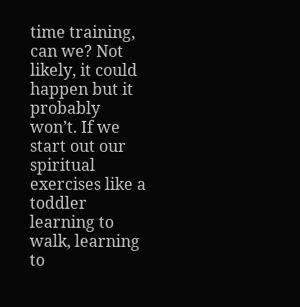time training, can we? Not likely, it could happen but it probably won’t. If we start out our spiritual exercises like a toddler learning to walk, learning to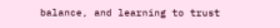balance, and learning to trust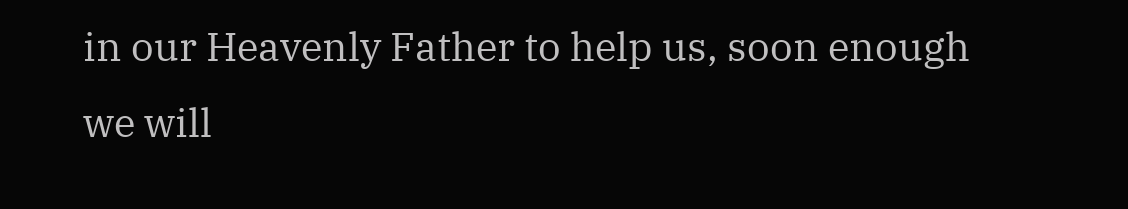in our Heavenly Father to help us, soon enough we will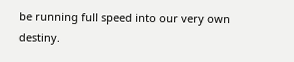be running full speed into our very own destiny.